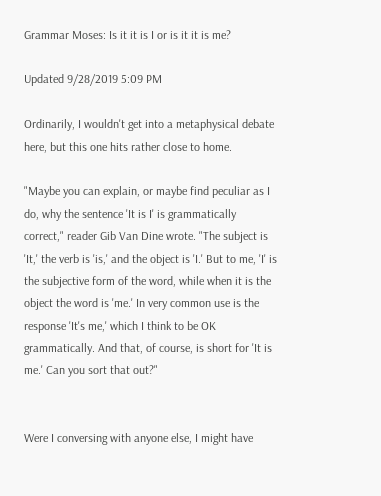Grammar Moses: Is it it is I or is it it is me?

Updated 9/28/2019 5:09 PM

Ordinarily, I wouldn't get into a metaphysical debate here, but this one hits rather close to home.

"Maybe you can explain, or maybe find peculiar as I do, why the sentence 'It is I' is grammatically correct," reader Gib Van Dine wrote. "The subject is 'It,' the verb is 'is,' and the object is 'I.' But to me, 'I' is the subjective form of the word, while when it is the object the word is 'me.' In very common use is the response 'It's me,' which I think to be OK grammatically. And that, of course, is short for 'It is me.' Can you sort that out?"


Were I conversing with anyone else, I might have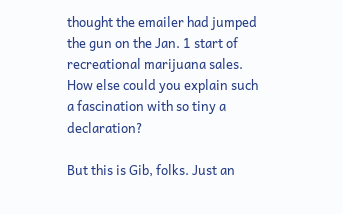thought the emailer had jumped the gun on the Jan. 1 start of recreational marijuana sales. How else could you explain such a fascination with so tiny a declaration?

But this is Gib, folks. Just an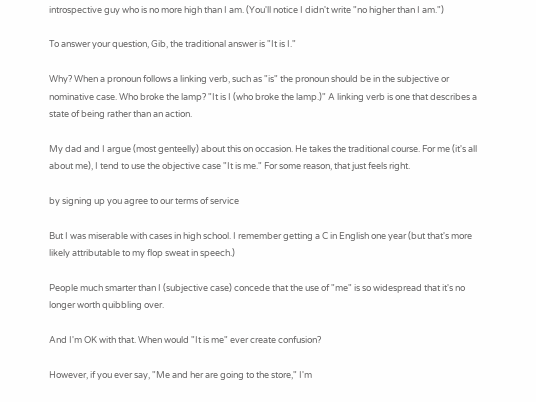introspective guy who is no more high than I am. (You'll notice I didn't write "no higher than I am.")

To answer your question, Gib, the traditional answer is "It is I."

Why? When a pronoun follows a linking verb, such as "is" the pronoun should be in the subjective or nominative case. Who broke the lamp? "It is I (who broke the lamp.)" A linking verb is one that describes a state of being rather than an action.

My dad and I argue (most genteelly) about this on occasion. He takes the traditional course. For me (it's all about me), I tend to use the objective case "It is me." For some reason, that just feels right.

by signing up you agree to our terms of service

But I was miserable with cases in high school. I remember getting a C in English one year (but that's more likely attributable to my flop sweat in speech.)

People much smarter than I (subjective case) concede that the use of "me" is so widespread that it's no longer worth quibbling over.

And I'm OK with that. When would "It is me" ever create confusion?

However, if you ever say, "Me and her are going to the store," I'm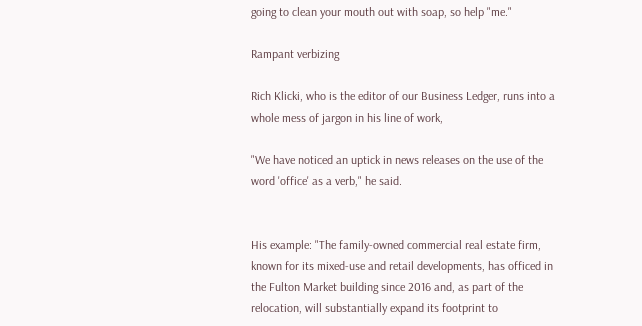going to clean your mouth out with soap, so help "me."

Rampant verbizing

Rich Klicki, who is the editor of our Business Ledger, runs into a whole mess of jargon in his line of work,

"We have noticed an uptick in news releases on the use of the word 'office' as a verb," he said.


His example: "The family-owned commercial real estate firm, known for its mixed-use and retail developments, has officed in the Fulton Market building since 2016 and, as part of the relocation, will substantially expand its footprint to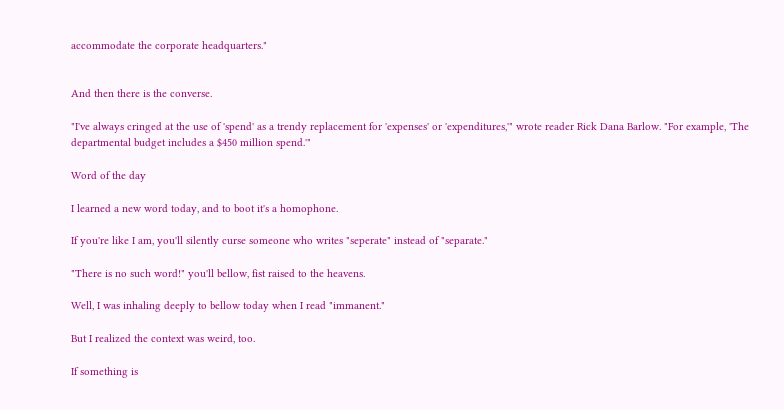accommodate the corporate headquarters."


And then there is the converse.

"I've always cringed at the use of 'spend' as a trendy replacement for 'expenses' or 'expenditures,'" wrote reader Rick Dana Barlow. "For example, 'The departmental budget includes a $450 million spend.'"

Word of the day

I learned a new word today, and to boot it's a homophone.

If you're like I am, you'll silently curse someone who writes "seperate" instead of "separate."

"There is no such word!" you'll bellow, fist raised to the heavens.

Well, I was inhaling deeply to bellow today when I read "immanent."

But I realized the context was weird, too.

If something is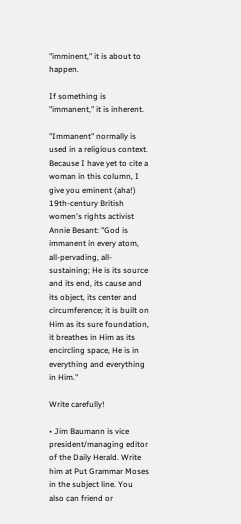"imminent," it is about to happen.

If something is "immanent," it is inherent.

"Immanent" normally is used in a religious context. Because I have yet to cite a woman in this column, I give you eminent (aha!) 19th-century British women's rights activist Annie Besant: "God is immanent in every atom, all-pervading, all-sustaining; He is its source and its end, its cause and its object, its center and circumference; it is built on Him as its sure foundation, it breathes in Him as its encircling space, He is in everything and everything in Him."

Write carefully!

• Jim Baumann is vice president/managing editor of the Daily Herald. Write him at Put Grammar Moses in the subject line. You also can friend or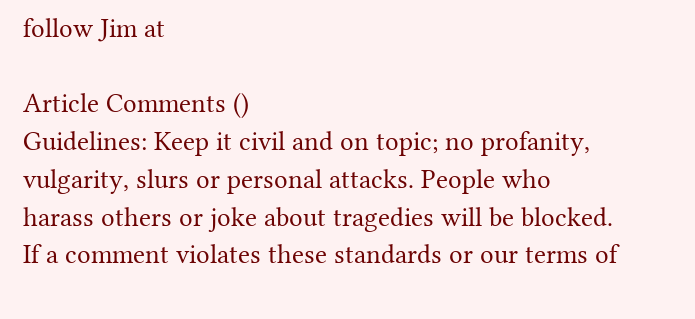follow Jim at

Article Comments ()
Guidelines: Keep it civil and on topic; no profanity, vulgarity, slurs or personal attacks. People who harass others or joke about tragedies will be blocked. If a comment violates these standards or our terms of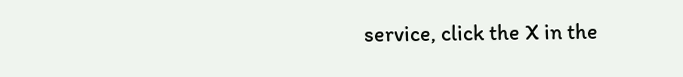service, click the X in the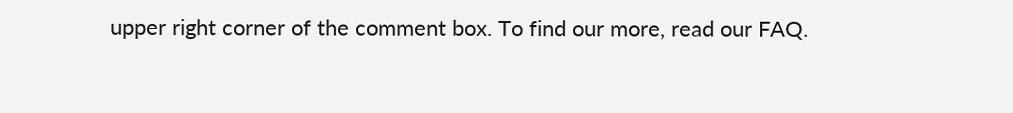upper right corner of the comment box. To find our more, read our FAQ.